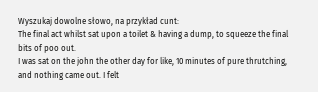Wyszukaj dowolne słowo, na przykład cunt:
The final act whilst sat upon a toilet & having a dump, to squeeze the final bits of poo out.
I was sat on the john the other day for like, 10 minutes of pure thrutching, and nothing came out. I felt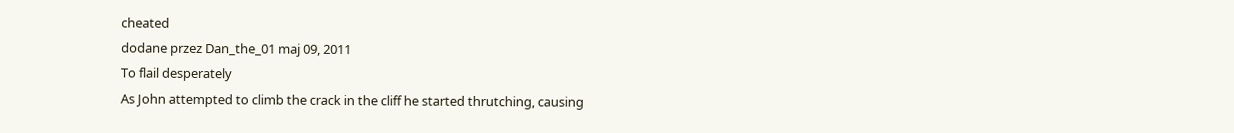cheated
dodane przez Dan_the_01 maj 09, 2011
To flail desperately
As John attempted to climb the crack in the cliff he started thrutching, causing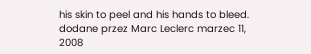his skin to peel and his hands to bleed.
dodane przez Marc Leclerc marzec 11, 2008